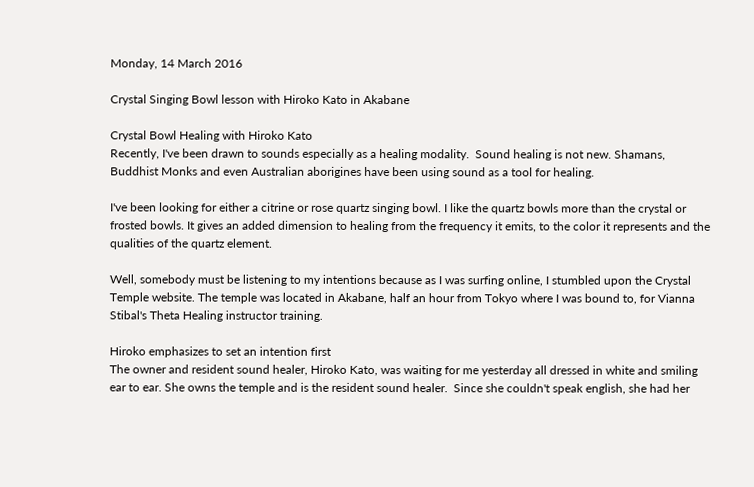Monday, 14 March 2016

Crystal Singing Bowl lesson with Hiroko Kato in Akabane

Crystal Bowl Healing with Hiroko Kato
Recently, I've been drawn to sounds especially as a healing modality.  Sound healing is not new. Shamans, Buddhist Monks and even Australian aborigines have been using sound as a tool for healing.

I've been looking for either a citrine or rose quartz singing bowl. I like the quartz bowls more than the crystal or frosted bowls. It gives an added dimension to healing from the frequency it emits, to the color it represents and the qualities of the quartz element.

Well, somebody must be listening to my intentions because as I was surfing online, I stumbled upon the Crystal Temple website. The temple was located in Akabane, half an hour from Tokyo where I was bound to, for Vianna Stibal's Theta Healing instructor training.

Hiroko emphasizes to set an intention first
The owner and resident sound healer, Hiroko Kato, was waiting for me yesterday all dressed in white and smiling ear to ear. She owns the temple and is the resident sound healer.  Since she couldn't speak english, she had her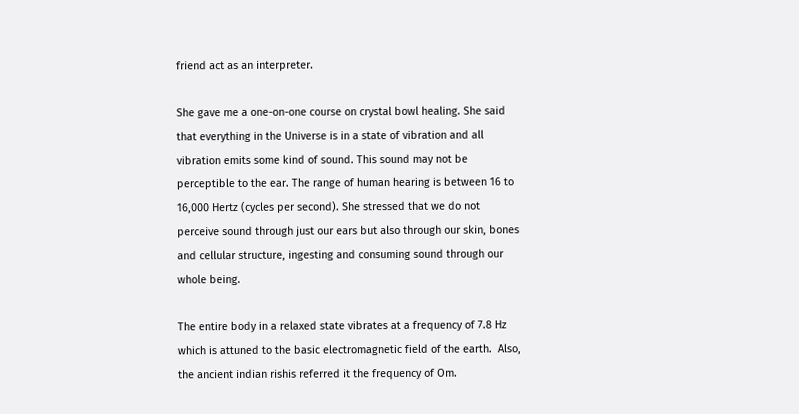friend act as an interpreter.

She gave me a one-on-one course on crystal bowl healing. She said that everything in the Universe is in a state of vibration and all vibration emits some kind of sound. This sound may not be perceptible to the ear. The range of human hearing is between 16 to 16,000 Hertz (cycles per second). She stressed that we do not perceive sound through just our ears but also through our skin, bones and cellular structure, ingesting and consuming sound through our whole being.

The entire body in a relaxed state vibrates at a frequency of 7.8 Hz which is attuned to the basic electromagnetic field of the earth.  Also, the ancient indian rishis referred it the frequency of Om.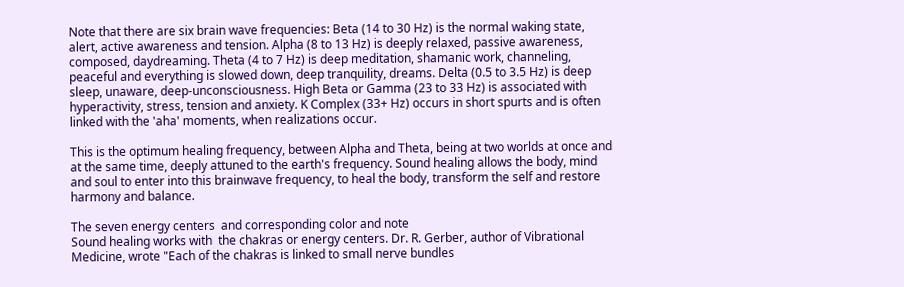Note that there are six brain wave frequencies: Beta (14 to 30 Hz) is the normal waking state, alert, active awareness and tension. Alpha (8 to 13 Hz) is deeply relaxed, passive awareness, composed, daydreaming. Theta (4 to 7 Hz) is deep meditation, shamanic work, channeling, peaceful and everything is slowed down, deep tranquility, dreams. Delta (0.5 to 3.5 Hz) is deep sleep, unaware, deep-unconsciousness. High Beta or Gamma (23 to 33 Hz) is associated with hyperactivity, stress, tension and anxiety. K Complex (33+ Hz) occurs in short spurts and is often linked with the 'aha' moments, when realizations occur.

This is the optimum healing frequency, between Alpha and Theta, being at two worlds at once and at the same time, deeply attuned to the earth's frequency. Sound healing allows the body, mind and soul to enter into this brainwave frequency, to heal the body, transform the self and restore harmony and balance.

The seven energy centers  and corresponding color and note
Sound healing works with  the chakras or energy centers. Dr. R. Gerber, author of Vibrational Medicine, wrote "Each of the chakras is linked to small nerve bundles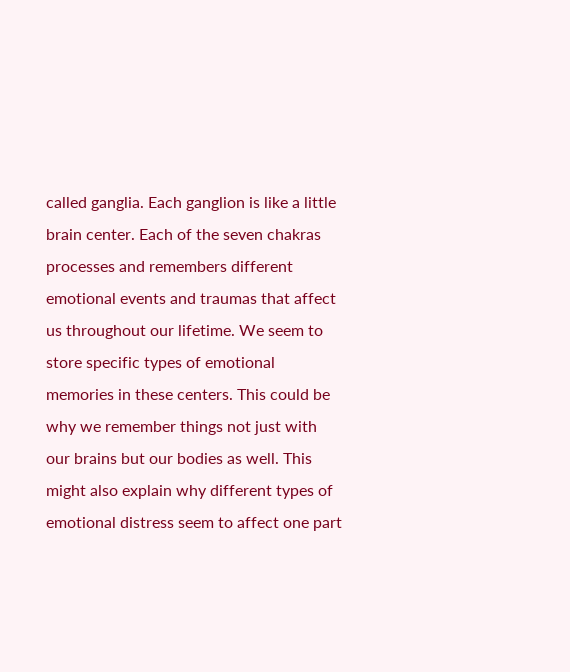called ganglia. Each ganglion is like a little brain center. Each of the seven chakras processes and remembers different emotional events and traumas that affect us throughout our lifetime. We seem to store specific types of emotional memories in these centers. This could be why we remember things not just with our brains but our bodies as well. This might also explain why different types of emotional distress seem to affect one part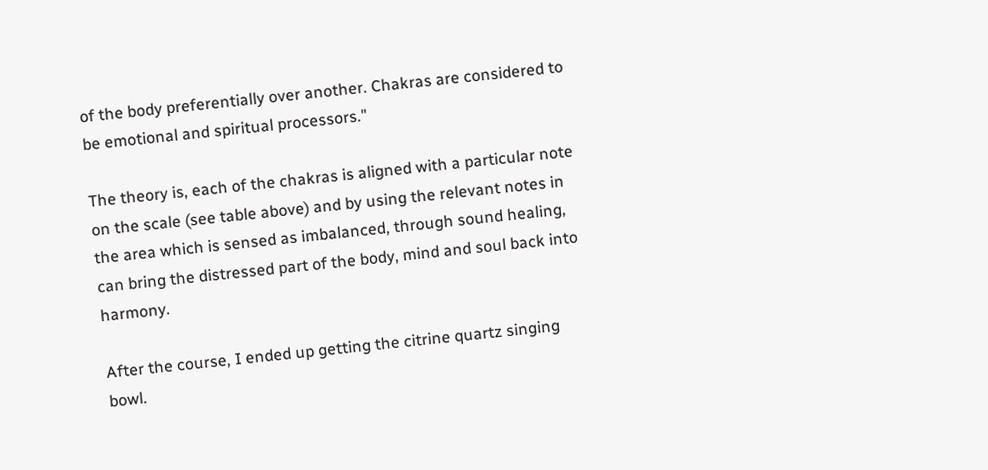of the body preferentially over another. Chakras are considered to be emotional and spiritual processors."

The theory is, each of the chakras is aligned with a particular note on the scale (see table above) and by using the relevant notes in the area which is sensed as imbalanced, through sound healing, can bring the distressed part of the body, mind and soul back into harmony.

After the course, I ended up getting the citrine quartz singing bowl.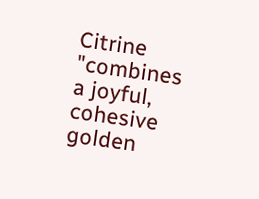Citrine "combines a joyful, cohesive golden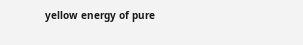yellow energy of pure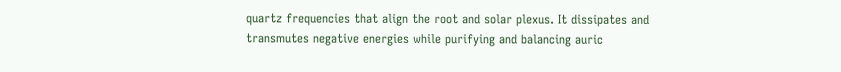quartz frequencies that align the root and solar plexus. It dissipates and transmutes negative energies while purifying and balancing auric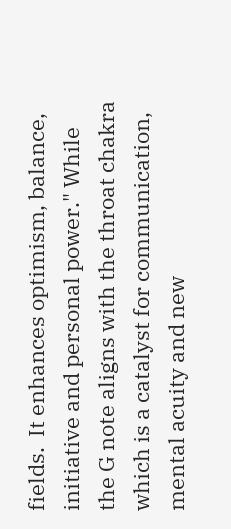fields.  It enhances optimism, balance, initiative and personal power." While the G note aligns with the throat chakra which is a catalyst for communication, mental acuity and new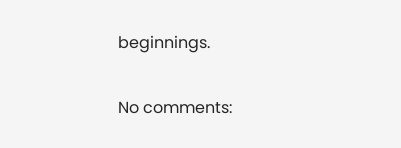beginnings.

No comments: